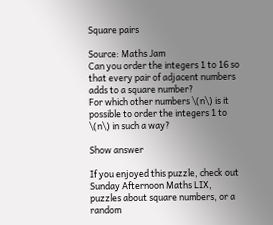Square pairs

Source: Maths Jam
Can you order the integers 1 to 16 so that every pair of adjacent numbers adds to a square number?
For which other numbers \(n\) is it possible to order the integers 1 to \(n\) in such a way?

Show answer

If you enjoyed this puzzle, check out Sunday Afternoon Maths LIX,
puzzles about square numbers, or a random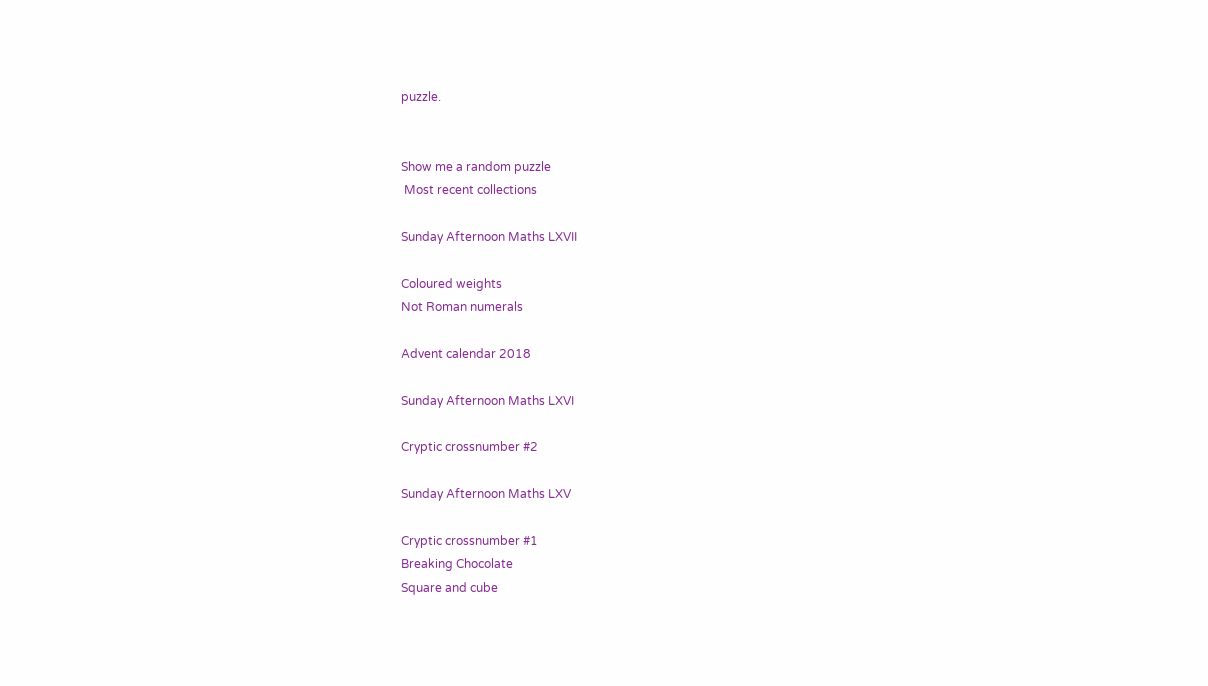puzzle.


Show me a random puzzle
 Most recent collections

Sunday Afternoon Maths LXVII

Coloured weights
Not Roman numerals

Advent calendar 2018

Sunday Afternoon Maths LXVI

Cryptic crossnumber #2

Sunday Afternoon Maths LXV

Cryptic crossnumber #1
Breaking Chocolate
Square and cube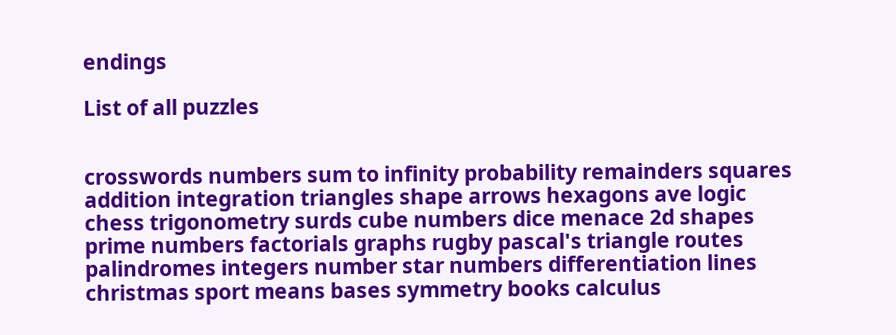endings

List of all puzzles


crosswords numbers sum to infinity probability remainders squares addition integration triangles shape arrows hexagons ave logic chess trigonometry surds cube numbers dice menace 2d shapes prime numbers factorials graphs rugby pascal's triangle routes palindromes integers number star numbers differentiation lines christmas sport means bases symmetry books calculus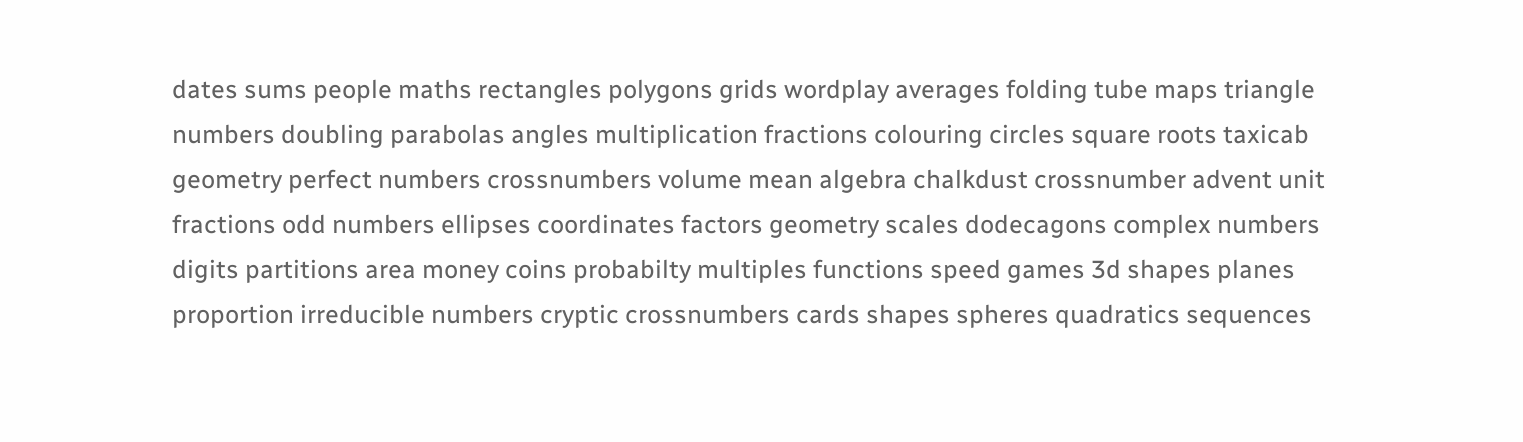dates sums people maths rectangles polygons grids wordplay averages folding tube maps triangle numbers doubling parabolas angles multiplication fractions colouring circles square roots taxicab geometry perfect numbers crossnumbers volume mean algebra chalkdust crossnumber advent unit fractions odd numbers ellipses coordinates factors geometry scales dodecagons complex numbers digits partitions area money coins probabilty multiples functions speed games 3d shapes planes proportion irreducible numbers cryptic crossnumbers cards shapes spheres quadratics sequences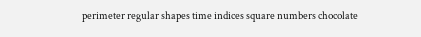perimeter regular shapes time indices square numbers chocolate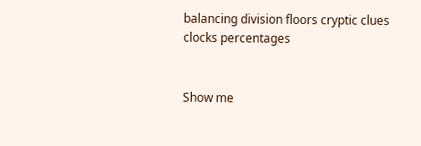balancing division floors cryptic clues clocks percentages


Show me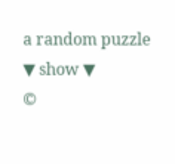a random puzzle
▼ show ▼
©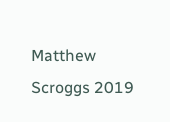Matthew Scroggs 2019